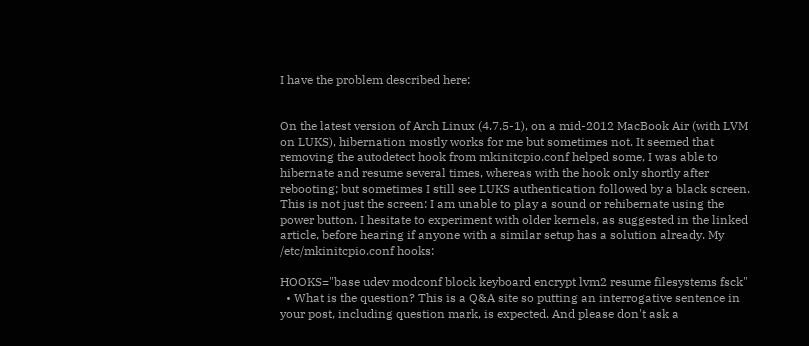I have the problem described here:


On the latest version of Arch Linux (4.7.5-1), on a mid-2012 MacBook Air (with LVM on LUKS), hibernation mostly works for me but sometimes not. It seemed that removing the autodetect hook from mkinitcpio.conf helped some, I was able to hibernate and resume several times, whereas with the hook only shortly after rebooting; but sometimes I still see LUKS authentication followed by a black screen. This is not just the screen: I am unable to play a sound or rehibernate using the power button. I hesitate to experiment with older kernels, as suggested in the linked article, before hearing if anyone with a similar setup has a solution already. My /etc/mkinitcpio.conf hooks:

HOOKS="base udev modconf block keyboard encrypt lvm2 resume filesystems fsck"
  • What is the question? This is a Q&A site so putting an interrogative sentence in your post, including question mark, is expected. And please don't ask a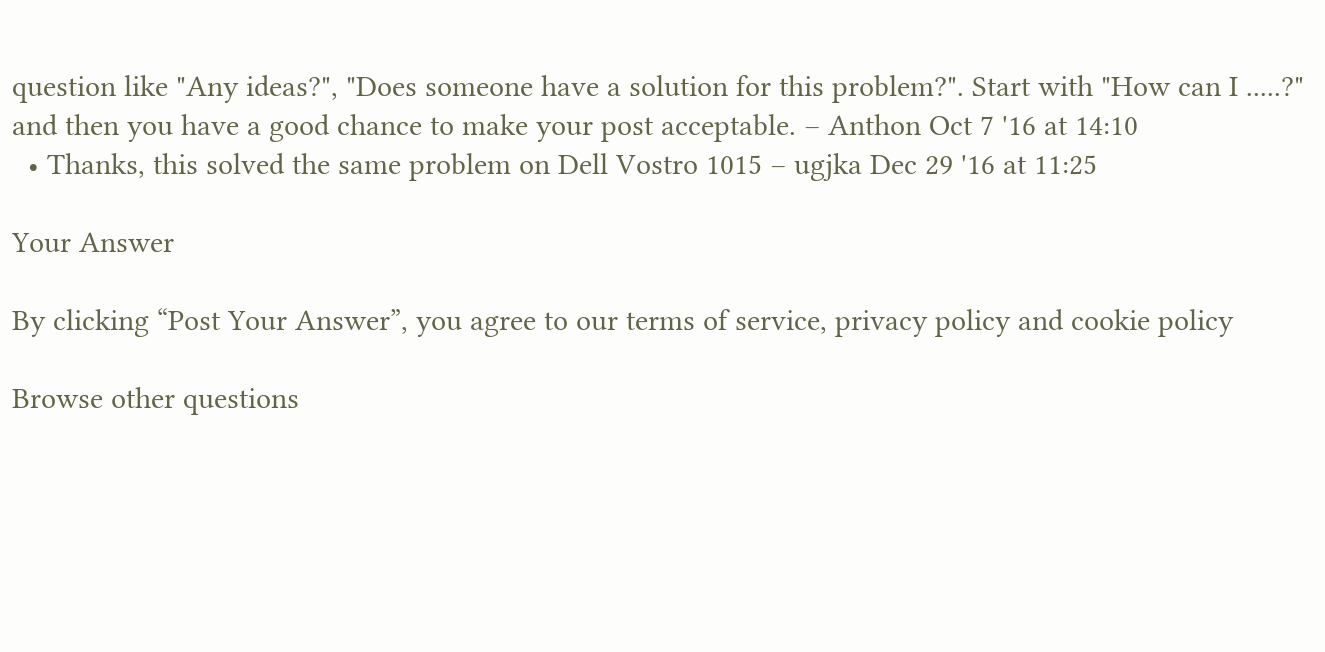question like "Any ideas?", "Does someone have a solution for this problem?". Start with "How can I .....?" and then you have a good chance to make your post acceptable. – Anthon Oct 7 '16 at 14:10
  • Thanks, this solved the same problem on Dell Vostro 1015 – ugjka Dec 29 '16 at 11:25

Your Answer

By clicking “Post Your Answer”, you agree to our terms of service, privacy policy and cookie policy

Browse other questions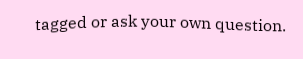tagged or ask your own question.